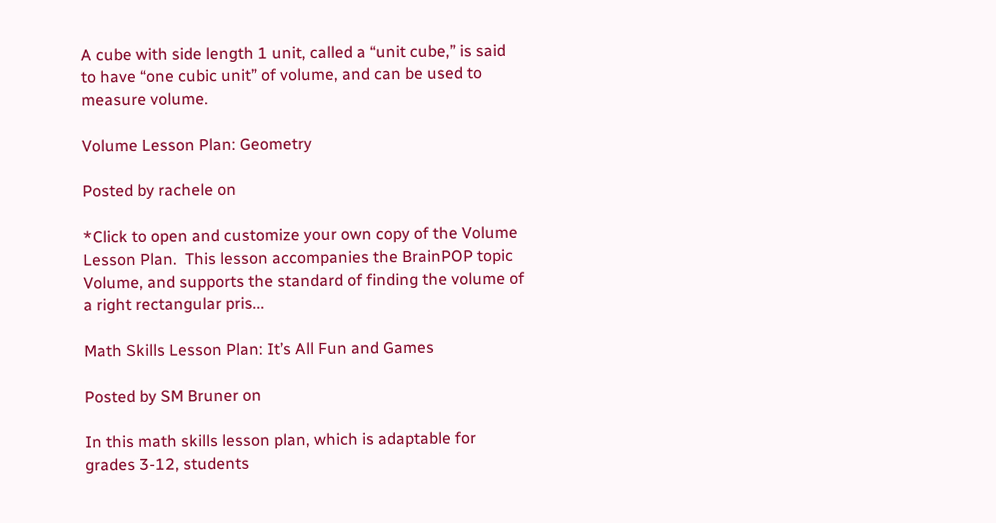A cube with side length 1 unit, called a “unit cube,” is said to have “one cubic unit” of volume, and can be used to measure volume.

Volume Lesson Plan: Geometry

Posted by rachele on

*Click to open and customize your own copy of the Volume Lesson Plan.  This lesson accompanies the BrainPOP topic Volume, and supports the standard of finding the volume of a right rectangular pris...

Math Skills Lesson Plan: It’s All Fun and Games

Posted by SM Bruner on

In this math skills lesson plan, which is adaptable for grades 3-12, students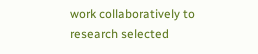work collaboratively to research selected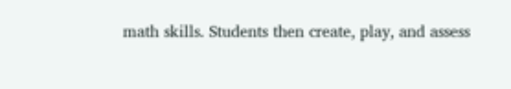math skills. Students then create, play, and assess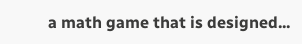a math game that is designed...